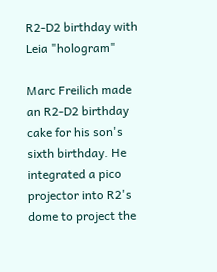R2-D2 birthday with Leia "hologram"

Marc Freilich made an R2-D2 birthday cake for his son's sixth birthday. He integrated a pico projector into R2's dome to project the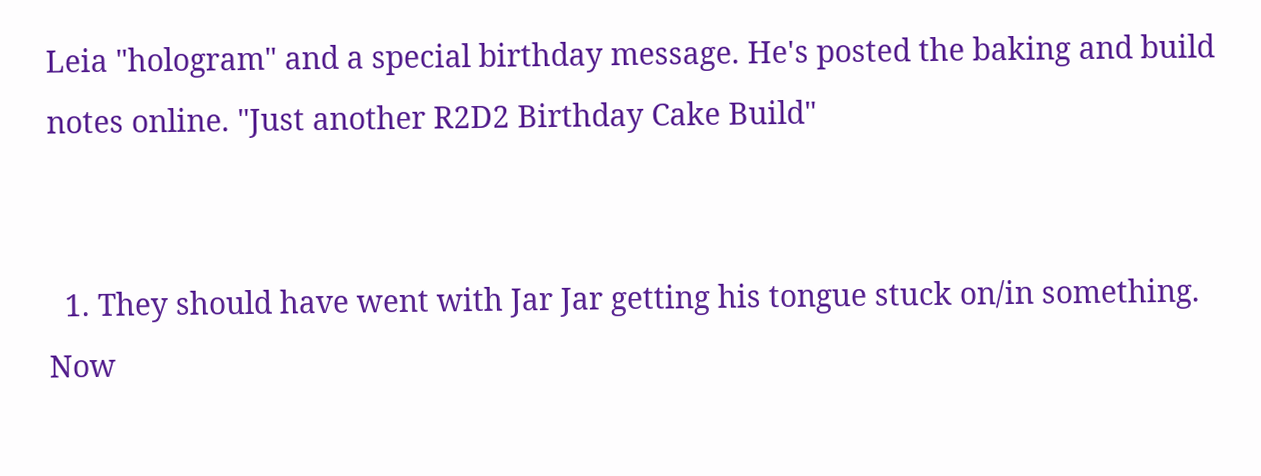Leia "hologram" and a special birthday message. He's posted the baking and build notes online. "Just another R2D2 Birthday Cake Build"


  1. They should have went with Jar Jar getting his tongue stuck on/in something. Now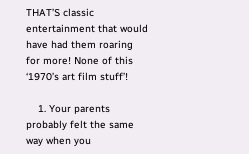THAT’S classic entertainment that would have had them roaring for more! None of this ‘1970’s art film stuff’!

    1. Your parents probably felt the same way when you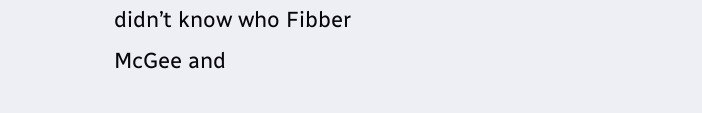didn’t know who Fibber McGee and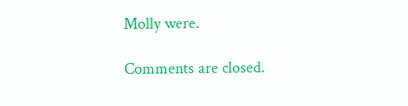Molly were.

Comments are closed.